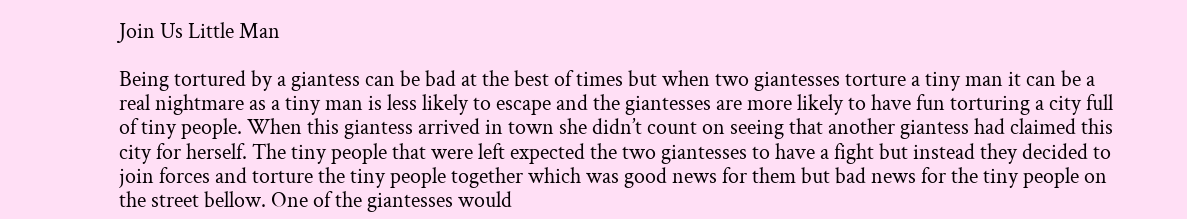Join Us Little Man

Being tortured by a giantess can be bad at the best of times but when two giantesses torture a tiny man it can be a real nightmare as a tiny man is less likely to escape and the giantesses are more likely to have fun torturing a city full of tiny people. When this giantess arrived in town she didn’t count on seeing that another giantess had claimed this city for herself. The tiny people that were left expected the two giantesses to have a fight but instead they decided to join forces and torture the tiny people together which was good news for them but bad news for the tiny people on the street bellow. One of the giantesses would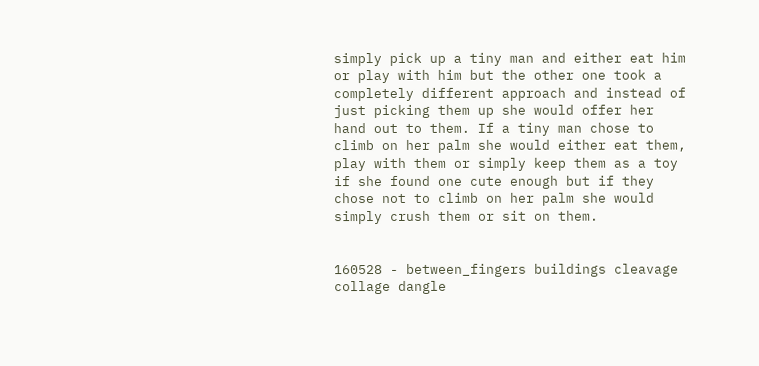simply pick up a tiny man and either eat him or play with him but the other one took a completely different approach and instead of just picking them up she would offer her hand out to them. If a tiny man chose to climb on her palm she would either eat them, play with them or simply keep them as a toy if she found one cute enough but if they chose not to climb on her palm she would simply crush them or sit on them.


160528 - between_fingers buildings cleavage collage dangle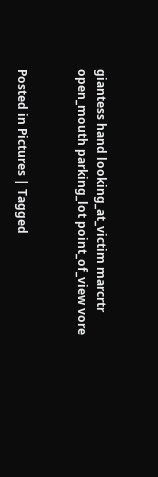giantess hand looking_at_victim marcrtr open_mouth parking_lot point_of_view vore


Posted in Pictures | Tagged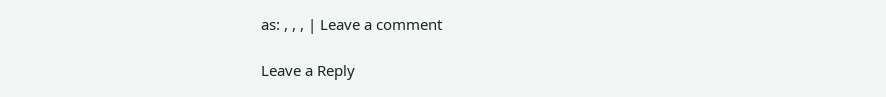as: , , , | Leave a comment

Leave a Reply